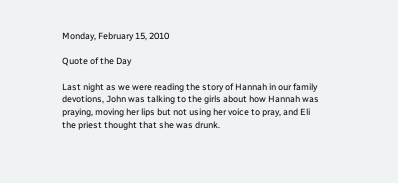Monday, February 15, 2010

Quote of the Day

Last night as we were reading the story of Hannah in our family devotions, John was talking to the girls about how Hannah was praying, moving her lips but not using her voice to pray, and Eli the priest thought that she was drunk.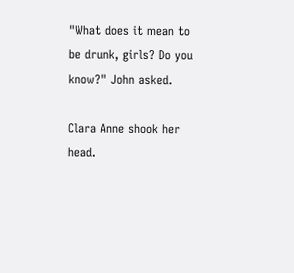"What does it mean to be drunk, girls? Do you know?" John asked.

Clara Anne shook her head.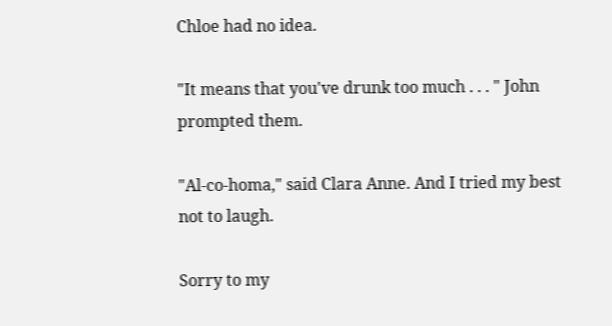Chloe had no idea.

"It means that you've drunk too much . . . " John prompted them.

"Al-co-homa," said Clara Anne. And I tried my best not to laugh.

Sorry to my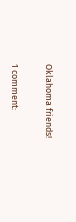Oklahoma friends!

1 comment: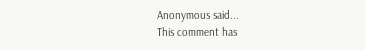Anonymous said...
This comment has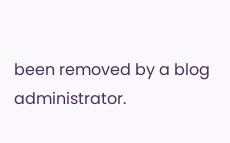been removed by a blog administrator.